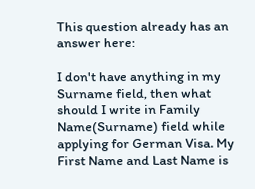This question already has an answer here:

I don't have anything in my Surname field, then what should I write in Family Name(Surname) field while applying for German Visa. My First Name and Last Name is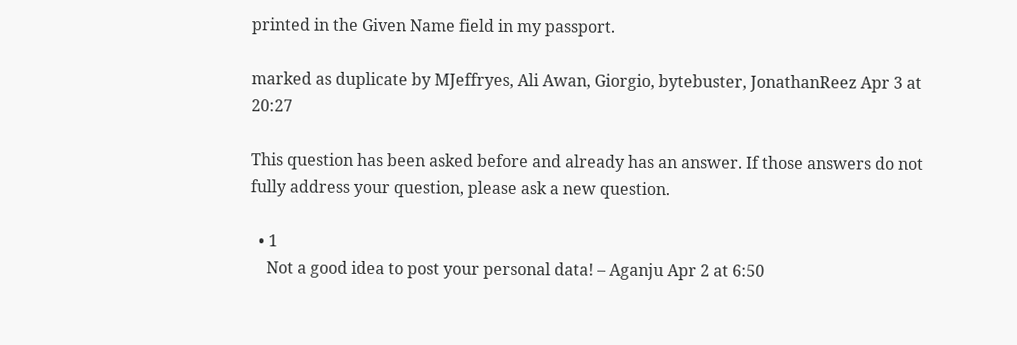printed in the Given Name field in my passport.

marked as duplicate by MJeffryes, Ali Awan, Giorgio, bytebuster, JonathanReez Apr 3 at 20:27

This question has been asked before and already has an answer. If those answers do not fully address your question, please ask a new question.

  • 1
    Not a good idea to post your personal data! – Aganju Apr 2 at 6:50